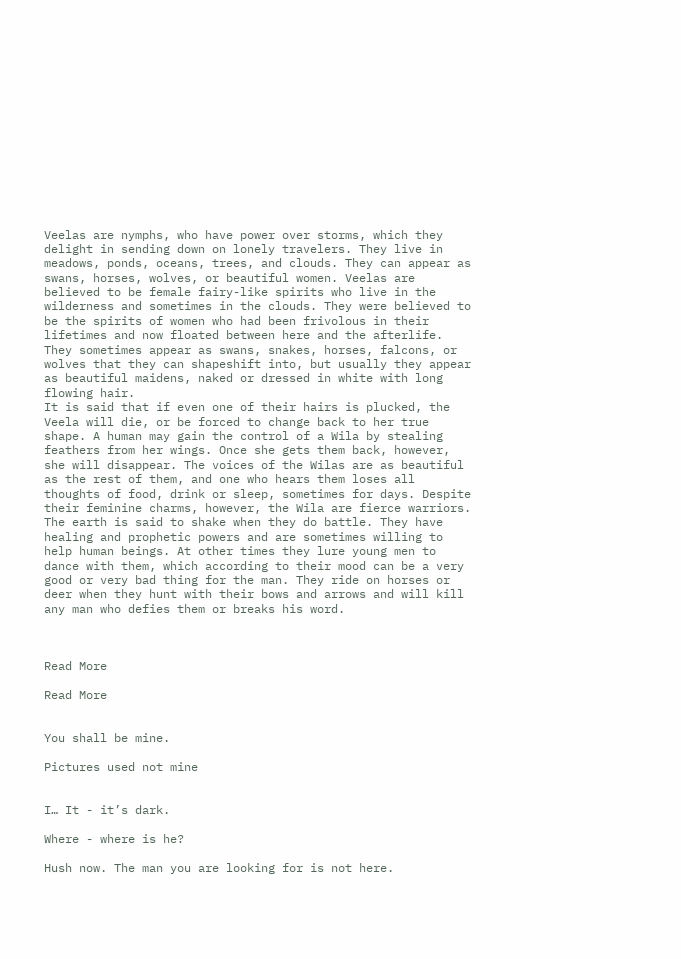Veelas are nymphs, who have power over storms, which they delight in sending down on lonely travelers. They live in meadows, ponds, oceans, trees, and clouds. They can appear as swans, horses, wolves, or beautiful women. Veelas are believed to be female fairy-like spirits who live in the wilderness and sometimes in the clouds. They were believed to be the spirits of women who had been frivolous in their lifetimes and now floated between here and the afterlife. They sometimes appear as swans, snakes, horses, falcons, or wolves that they can shapeshift into, but usually they appear as beautiful maidens, naked or dressed in white with long flowing hair.
It is said that if even one of their hairs is plucked, the Veela will die, or be forced to change back to her true shape. A human may gain the control of a Wila by stealing feathers from her wings. Once she gets them back, however, she will disappear. The voices of the Wilas are as beautiful as the rest of them, and one who hears them loses all thoughts of food, drink or sleep, sometimes for days. Despite their feminine charms, however, the Wila are fierce warriors. The earth is said to shake when they do battle. They have healing and prophetic powers and are sometimes willing to help human beings. At other times they lure young men to dance with them, which according to their mood can be a very good or very bad thing for the man. They ride on horses or deer when they hunt with their bows and arrows and will kill any man who defies them or breaks his word.



Read More

Read More


You shall be mine.

Pictures used not mine


I… It - it’s dark.

Where - where is he?

Hush now. The man you are looking for is not here.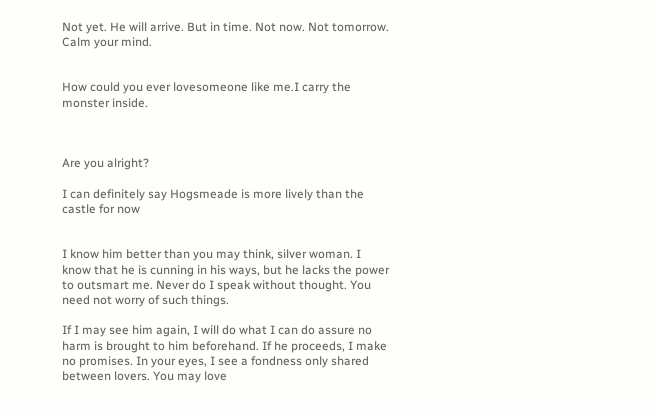Not yet. He will arrive. But in time. Not now. Not tomorrow. Calm your mind.


How could you ever lovesomeone like me.I carry the monster inside.



Are you alright?

I can definitely say Hogsmeade is more lively than the castle for now


I know him better than you may think, silver woman. I know that he is cunning in his ways, but he lacks the power to outsmart me. Never do I speak without thought. You need not worry of such things.

If I may see him again, I will do what I can do assure no harm is brought to him beforehand. If he proceeds, I make no promises. In your eyes, I see a fondness only shared between lovers. You may love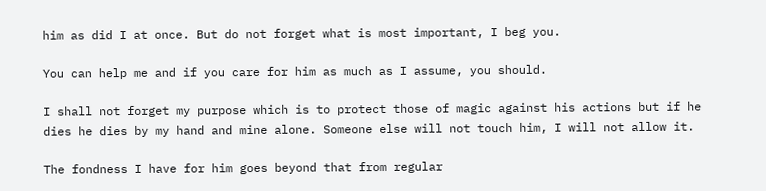him as did I at once. But do not forget what is most important, I beg you.

You can help me and if you care for him as much as I assume, you should.

I shall not forget my purpose which is to protect those of magic against his actions but if he dies he dies by my hand and mine alone. Someone else will not touch him, I will not allow it.

The fondness I have for him goes beyond that from regular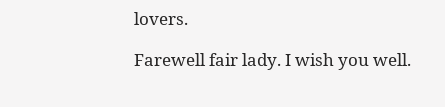lovers.

Farewell fair lady. I wish you well.